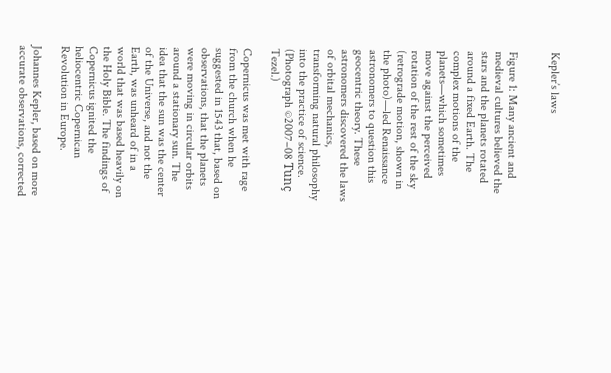Kepler’s laws


Figure 1: Many ancient and medieval cultures believed the stars and the planets rotated around a fixed Earth. The complex motions of the planets—which sometimes move against the perceived rotation of the rest of the sky (retrograde motion, shown in the photo)—led Renaissance astronomers to question this geocentric theory. These astronomers discovered the laws of orbital mechanics, transforming natural philosophy into the practice of science. (Photograph ©2007–08 Tunç Tezel.)

Copernicus was met with rage from the church when he suggested in 1543 that, based on observations, that the planets were moving in circular orbits around a stationary sun. The idea that the sun was the center of the Universe, and not the Earth, was unheard of in a world that was based heavily on the Holy Bible. The findings of Copernicus ignited the heliocentric Copernican Revolution in Europe.

Johannes Kepler, based on more accurate observations, corrected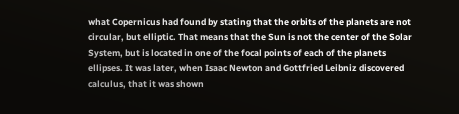what Copernicus had found by stating that the orbits of the planets are not circular, but elliptic. That means that the Sun is not the center of the Solar System, but is located in one of the focal points of each of the planets ellipses. It was later, when Isaac Newton and Gottfried Leibniz discovered calculus, that it was shown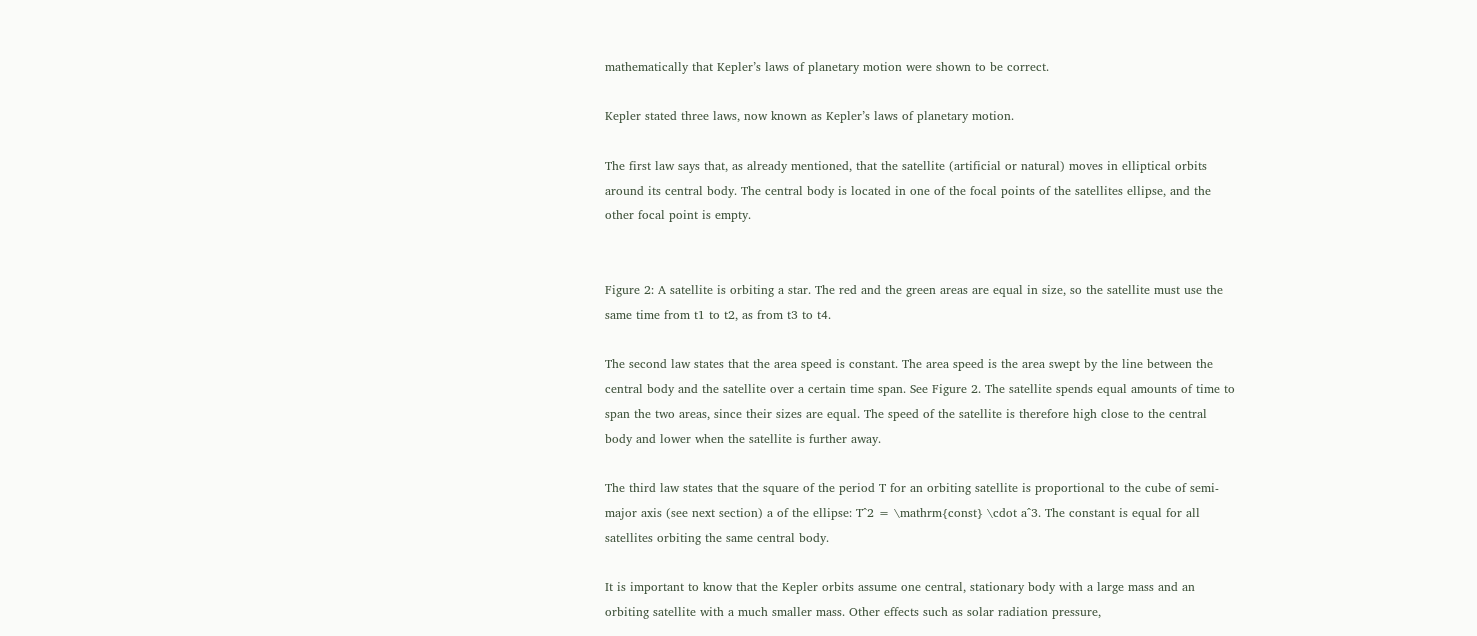mathematically that Kepler’s laws of planetary motion were shown to be correct.

Kepler stated three laws, now known as Kepler’s laws of planetary motion.

The first law says that, as already mentioned, that the satellite (artificial or natural) moves in elliptical orbits around its central body. The central body is located in one of the focal points of the satellites ellipse, and the other focal point is empty.


Figure 2: A satellite is orbiting a star. The red and the green areas are equal in size, so the satellite must use the same time from t1 to t2, as from t3 to t4.

The second law states that the area speed is constant. The area speed is the area swept by the line between the central body and the satellite over a certain time span. See Figure 2. The satellite spends equal amounts of time to span the two areas, since their sizes are equal. The speed of the satellite is therefore high close to the central body and lower when the satellite is further away.

The third law states that the square of the period T for an orbiting satellite is proportional to the cube of semi-major axis (see next section) a of the ellipse: T^2 = \mathrm{const} \cdot a^3. The constant is equal for all satellites orbiting the same central body.

It is important to know that the Kepler orbits assume one central, stationary body with a large mass and an orbiting satellite with a much smaller mass. Other effects such as solar radiation pressure,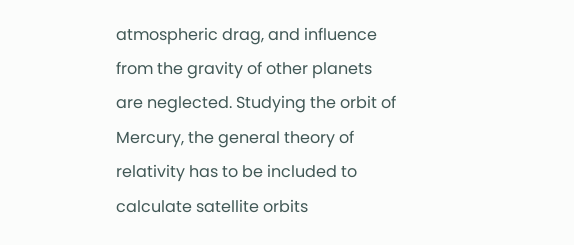atmospheric drag, and influence from the gravity of other planets are neglected. Studying the orbit of Mercury, the general theory of relativity has to be included to calculate satellite orbits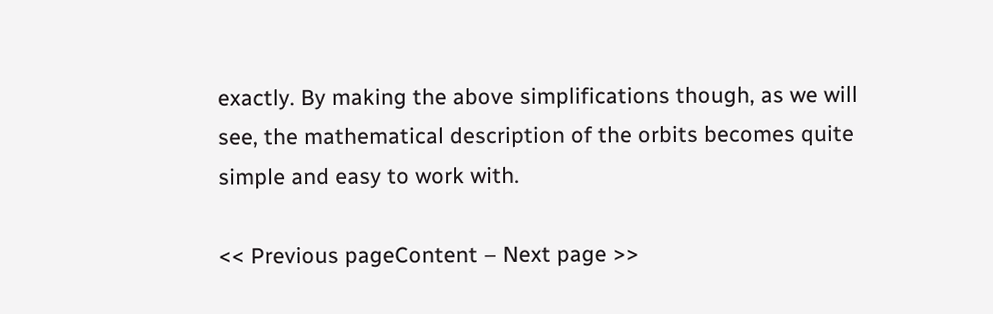exactly. By making the above simplifications though, as we will see, the mathematical description of the orbits becomes quite simple and easy to work with.

<< Previous pageContent – Next page >>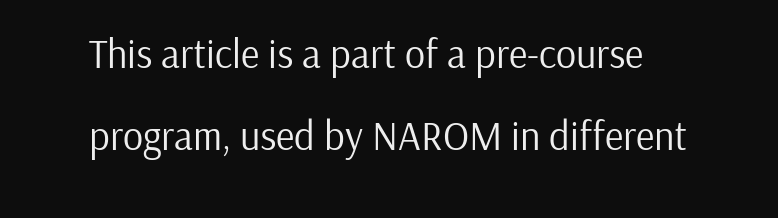This article is a part of a pre-course program, used by NAROM in different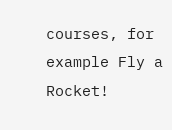courses, for example Fly a Rocket!